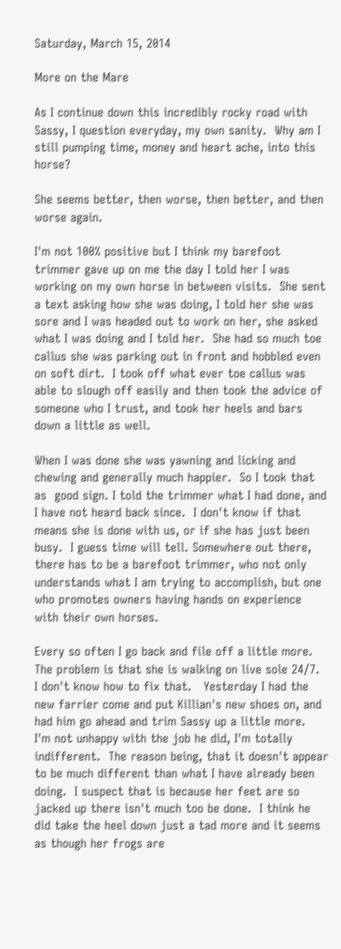Saturday, March 15, 2014

More on the Mare

As I continue down this incredibly rocky road with Sassy, I question everyday, my own sanity.  Why am I still pumping time, money and heart ache, into this horse?

She seems better, then worse, then better, and then worse again.

I'm not 100% positive but I think my barefoot trimmer gave up on me the day I told her I was working on my own horse in between visits.  She sent a text asking how she was doing, I told her she was sore and I was headed out to work on her, she asked what I was doing and I told her.  She had so much toe callus she was parking out in front and hobbled even on soft dirt.  I took off what ever toe callus was able to slough off easily and then took the advice of someone who I trust, and took her heels and bars down a little as well.

When I was done she was yawning and licking and chewing and generally much happier.  So I took that as  good sign. I told the trimmer what I had done, and I have not heard back since.  I don't know if that means she is done with us, or if she has just been busy.  I guess time will tell. Somewhere out there, there has to be a barefoot trimmer, who not only understands what I am trying to accomplish, but one who promotes owners having hands on experience with their own horses.

Every so often I go back and file off a little more. The problem is that she is walking on live sole 24/7.  I don't know how to fix that.   Yesterday I had the new farrier come and put Killian's new shoes on, and had him go ahead and trim Sassy up a little more.  I'm not unhappy with the job he did, I'm totally indifferent.  The reason being, that it doesn't appear to be much different than what I have already been doing.  I suspect that is because her feet are so jacked up there isn't much too be done.  I think he did take the heel down just a tad more and it seems as though her frogs are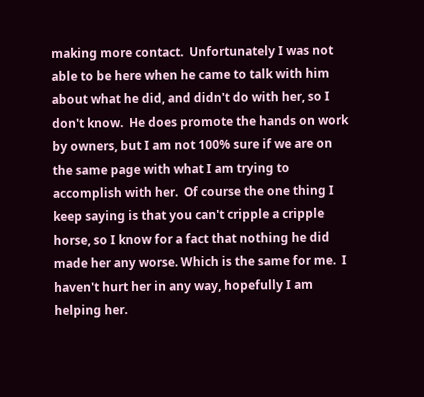making more contact.  Unfortunately I was not able to be here when he came to talk with him about what he did, and didn't do with her, so I don't know.  He does promote the hands on work by owners, but I am not 100% sure if we are on the same page with what I am trying to accomplish with her.  Of course the one thing I keep saying is that you can't cripple a cripple horse, so I know for a fact that nothing he did made her any worse. Which is the same for me.  I haven't hurt her in any way, hopefully I am helping her.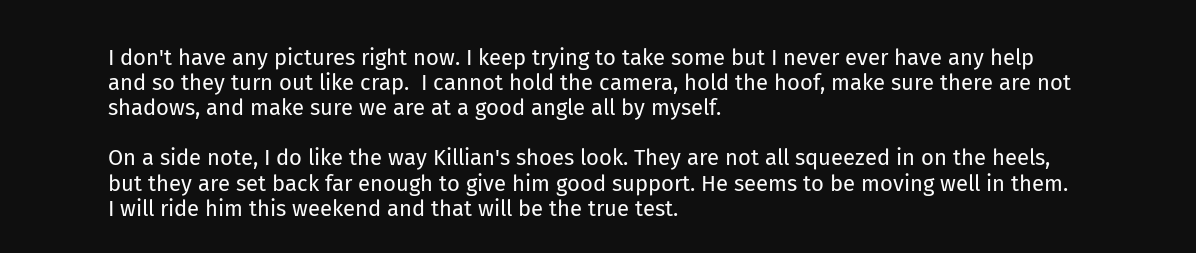I don't have any pictures right now. I keep trying to take some but I never ever have any help and so they turn out like crap.  I cannot hold the camera, hold the hoof, make sure there are not shadows, and make sure we are at a good angle all by myself.

On a side note, I do like the way Killian's shoes look. They are not all squeezed in on the heels, but they are set back far enough to give him good support. He seems to be moving well in them. I will ride him this weekend and that will be the true test.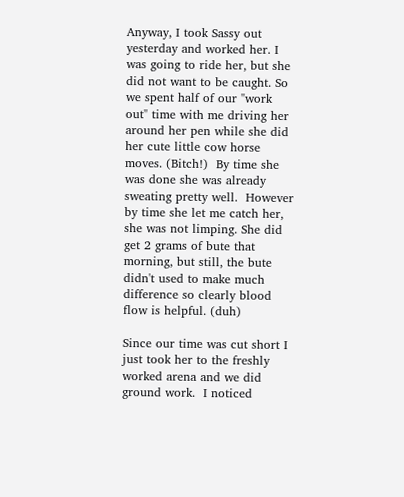Anyway, I took Sassy out yesterday and worked her. I was going to ride her, but she did not want to be caught. So we spent half of our "work out" time with me driving her around her pen while she did her cute little cow horse moves. (Bitch!)  By time she was done she was already sweating pretty well.  However by time she let me catch her, she was not limping. She did get 2 grams of bute that morning, but still, the bute didn't used to make much difference so clearly blood flow is helpful. (duh)

Since our time was cut short I just took her to the freshly worked arena and we did ground work.  I noticed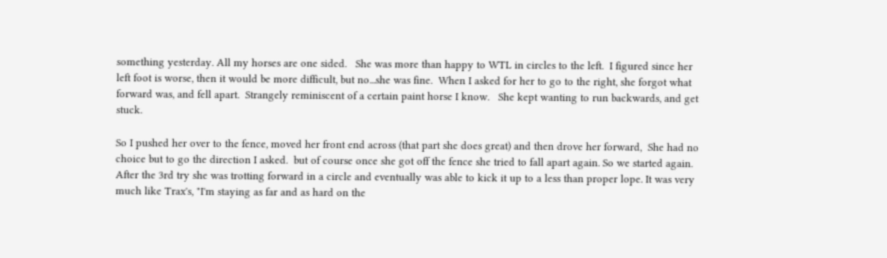something yesterday. All my horses are one sided.   She was more than happy to WTL in circles to the left.  I figured since her left foot is worse, then it would be more difficult, but no...she was fine.  When I asked for her to go to the right, she forgot what forward was, and fell apart.  Strangely reminiscent of a certain paint horse I know.   She kept wanting to run backwards, and get stuck.

So I pushed her over to the fence, moved her front end across (that part she does great) and then drove her forward,  She had no choice but to go the direction I asked.  but of course once she got off the fence she tried to fall apart again. So we started again. After the 3rd try she was trotting forward in a circle and eventually was able to kick it up to a less than proper lope. It was very much like Trax's, "I'm staying as far and as hard on the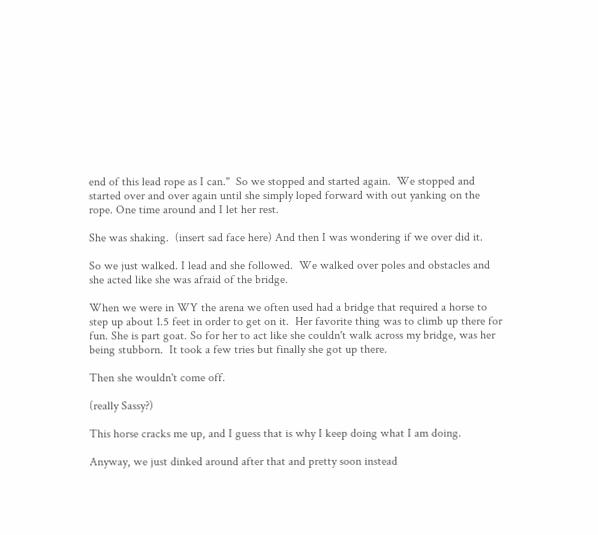end of this lead rope as I can."  So we stopped and started again.  We stopped and started over and over again until she simply loped forward with out yanking on the rope. One time around and I let her rest.

She was shaking.  (insert sad face here) And then I was wondering if we over did it.

So we just walked. I lead and she followed.  We walked over poles and obstacles and she acted like she was afraid of the bridge.

When we were in WY the arena we often used had a bridge that required a horse to step up about 1.5 feet in order to get on it.  Her favorite thing was to climb up there for fun. She is part goat. So for her to act like she couldn't walk across my bridge, was her being stubborn.  It took a few tries but finally she got up there.

Then she wouldn't come off.

(really Sassy?)

This horse cracks me up, and I guess that is why I keep doing what I am doing.

Anyway, we just dinked around after that and pretty soon instead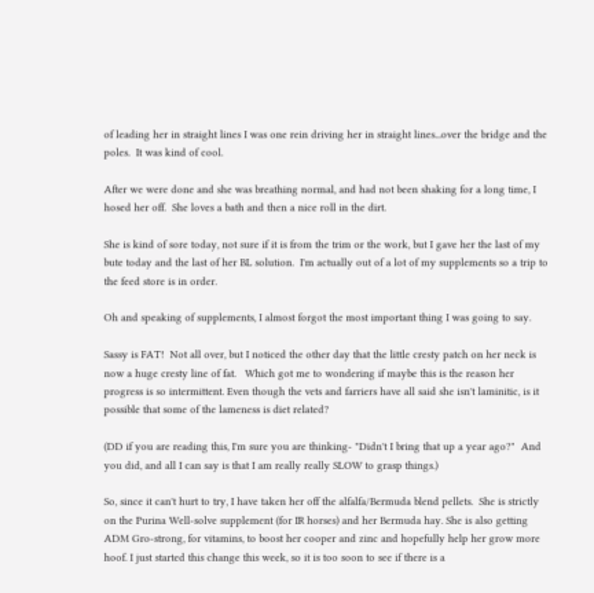of leading her in straight lines I was one rein driving her in straight lines...over the bridge and the poles.  It was kind of cool.

After we were done and she was breathing normal, and had not been shaking for a long time, I hosed her off.  She loves a bath and then a nice roll in the dirt.

She is kind of sore today, not sure if it is from the trim or the work, but I gave her the last of my bute today and the last of her BL solution.  I'm actually out of a lot of my supplements so a trip to the feed store is in order.

Oh and speaking of supplements, I almost forgot the most important thing I was going to say.

Sassy is FAT!  Not all over, but I noticed the other day that the little cresty patch on her neck is now a huge cresty line of fat.   Which got me to wondering if maybe this is the reason her progress is so intermittent. Even though the vets and farriers have all said she isn't laminitic, is it possible that some of the lameness is diet related?

(DD if you are reading this, I'm sure you are thinking- "Didn't I bring that up a year ago?"  And you did, and all I can say is that I am really really SLOW to grasp things.)

So, since it can't hurt to try, I have taken her off the alfalfa/Bermuda blend pellets.  She is strictly on the Purina Well-solve supplement (for IR horses) and her Bermuda hay. She is also getting ADM Gro-strong, for vitamins, to boost her cooper and zinc and hopefully help her grow more hoof. I just started this change this week, so it is too soon to see if there is a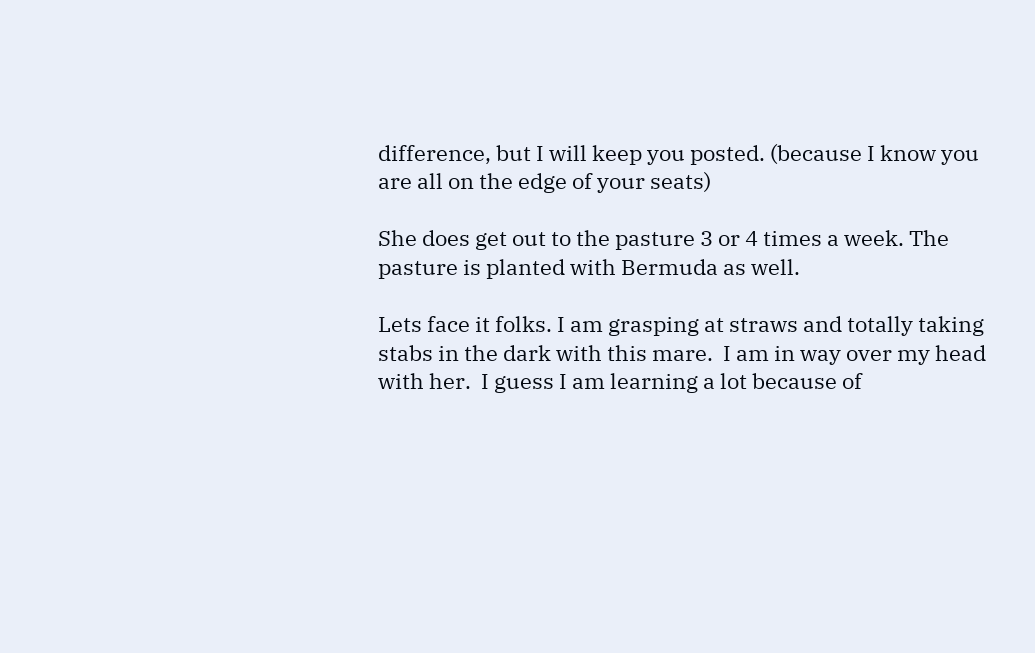difference, but I will keep you posted. (because I know you are all on the edge of your seats)

She does get out to the pasture 3 or 4 times a week. The pasture is planted with Bermuda as well.

Lets face it folks. I am grasping at straws and totally taking stabs in the dark with this mare.  I am in way over my head with her.  I guess I am learning a lot because of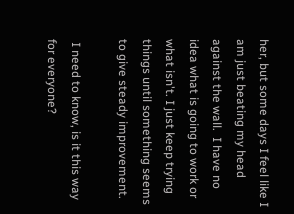her, but some days I feel like I am just beating my head against the wall.  I have no idea what is going to work or what isn't. I just keep trying things until something seems to give steady improvement.

 I need to know, is it this way for everyone?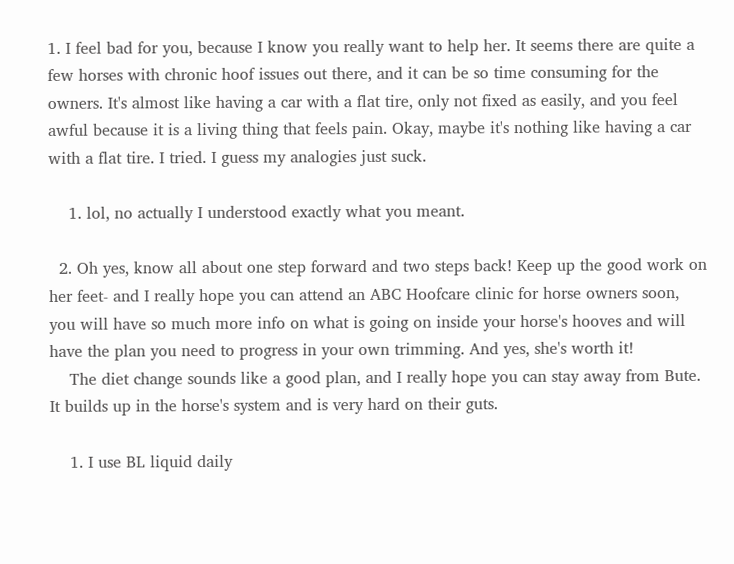1. I feel bad for you, because I know you really want to help her. It seems there are quite a few horses with chronic hoof issues out there, and it can be so time consuming for the owners. It's almost like having a car with a flat tire, only not fixed as easily, and you feel awful because it is a living thing that feels pain. Okay, maybe it's nothing like having a car with a flat tire. I tried. I guess my analogies just suck.

    1. lol, no actually I understood exactly what you meant.

  2. Oh yes, know all about one step forward and two steps back! Keep up the good work on her feet- and I really hope you can attend an ABC Hoofcare clinic for horse owners soon, you will have so much more info on what is going on inside your horse's hooves and will have the plan you need to progress in your own trimming. And yes, she's worth it!
    The diet change sounds like a good plan, and I really hope you can stay away from Bute. It builds up in the horse's system and is very hard on their guts.

    1. I use BL liquid daily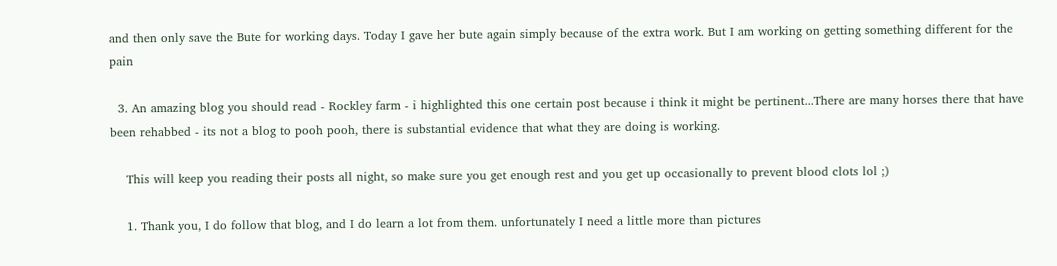and then only save the Bute for working days. Today I gave her bute again simply because of the extra work. But I am working on getting something different for the pain

  3. An amazing blog you should read - Rockley farm - i highlighted this one certain post because i think it might be pertinent...There are many horses there that have been rehabbed - its not a blog to pooh pooh, there is substantial evidence that what they are doing is working.

    This will keep you reading their posts all night, so make sure you get enough rest and you get up occasionally to prevent blood clots lol ;)

    1. Thank you, I do follow that blog, and I do learn a lot from them. unfortunately I need a little more than pictures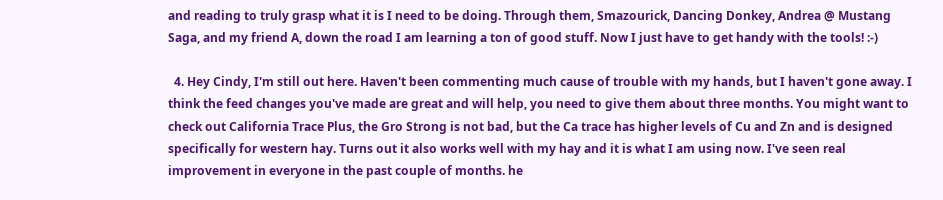and reading to truly grasp what it is I need to be doing. Through them, Smazourick, Dancing Donkey, Andrea @ Mustang Saga, and my friend A, down the road I am learning a ton of good stuff. Now I just have to get handy with the tools! :-)

  4. Hey Cindy, I'm still out here. Haven't been commenting much cause of trouble with my hands, but I haven't gone away. I think the feed changes you've made are great and will help, you need to give them about three months. You might want to check out California Trace Plus, the Gro Strong is not bad, but the Ca trace has higher levels of Cu and Zn and is designed specifically for western hay. Turns out it also works well with my hay and it is what I am using now. I've seen real improvement in everyone in the past couple of months. he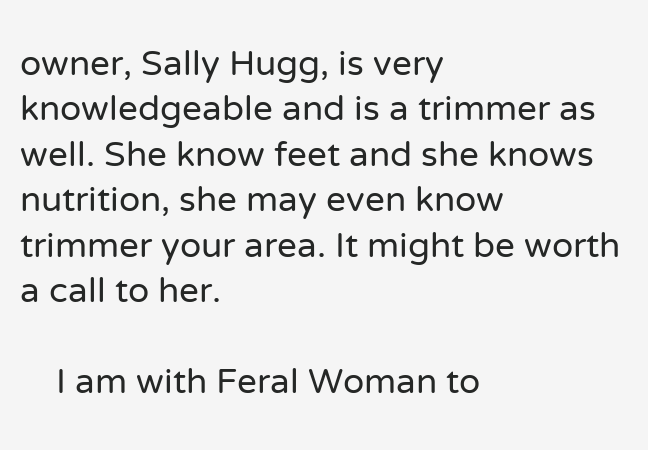owner, Sally Hugg, is very knowledgeable and is a trimmer as well. She know feet and she knows nutrition, she may even know trimmer your area. It might be worth a call to her.

    I am with Feral Woman to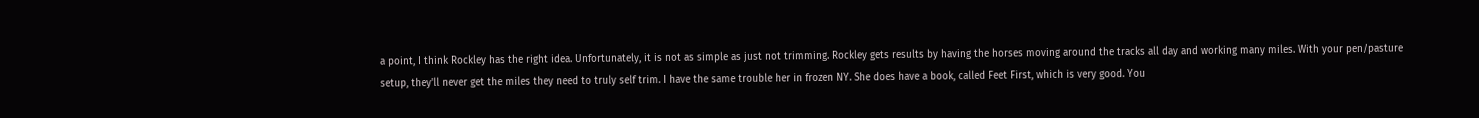a point, I think Rockley has the right idea. Unfortunately, it is not as simple as just not trimming. Rockley gets results by having the horses moving around the tracks all day and working many miles. With your pen/pasture setup, they'll never get the miles they need to truly self trim. I have the same trouble her in frozen NY. She does have a book, called Feet First, which is very good. You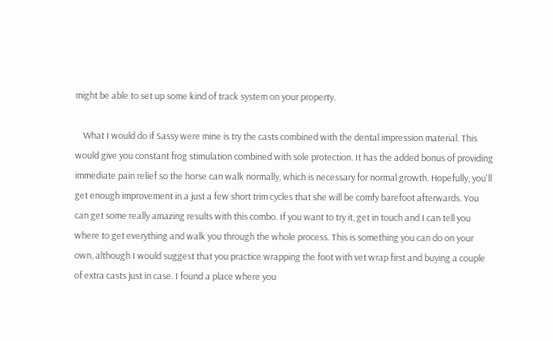might be able to set up some kind of track system on your property.

    What I would do if Sassy were mine is try the casts combined with the dental impression material. This would give you constant frog stimulation combined with sole protection. It has the added bonus of providing immediate pain relief so the horse can walk normally, which is necessary for normal growth. Hopefully, you'll get enough improvement in a just a few short trim cycles that she will be comfy barefoot afterwards. You can get some really amazing results with this combo. If you want to try it, get in touch and I can tell you where to get everything and walk you through the whole process. This is something you can do on your own, although I would suggest that you practice wrapping the foot with vet wrap first and buying a couple of extra casts just in case. I found a place where you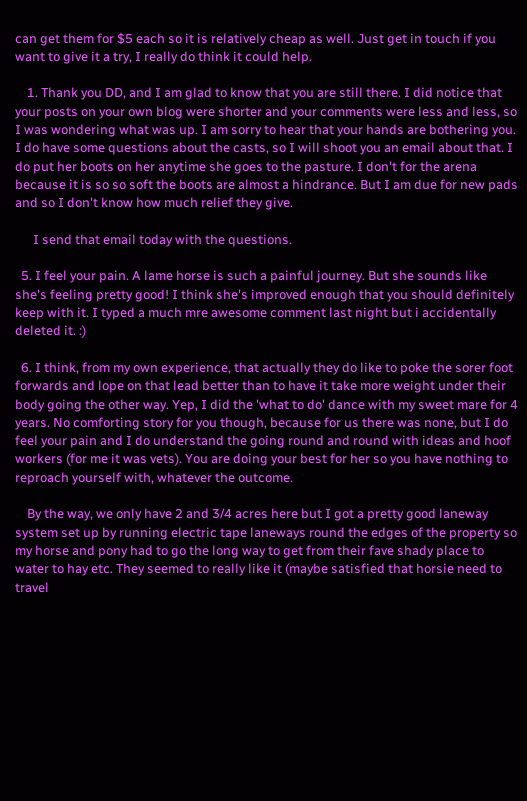can get them for $5 each so it is relatively cheap as well. Just get in touch if you want to give it a try, I really do think it could help.

    1. Thank you DD, and I am glad to know that you are still there. I did notice that your posts on your own blog were shorter and your comments were less and less, so I was wondering what was up. I am sorry to hear that your hands are bothering you. I do have some questions about the casts, so I will shoot you an email about that. I do put her boots on her anytime she goes to the pasture. I don't for the arena because it is so so soft the boots are almost a hindrance. But I am due for new pads and so I don't know how much relief they give.

      I send that email today with the questions.

  5. I feel your pain. A lame horse is such a painful journey. But she sounds like she's feeling pretty good! I think she's improved enough that you should definitely keep with it. I typed a much mre awesome comment last night but i accidentally deleted it. :)

  6. I think, from my own experience, that actually they do like to poke the sorer foot forwards and lope on that lead better than to have it take more weight under their body going the other way. Yep, I did the 'what to do' dance with my sweet mare for 4 years. No comforting story for you though, because for us there was none, but I do feel your pain and I do understand the going round and round with ideas and hoof workers (for me it was vets). You are doing your best for her so you have nothing to reproach yourself with, whatever the outcome.

    By the way, we only have 2 and 3/4 acres here but I got a pretty good laneway system set up by running electric tape laneways round the edges of the property so my horse and pony had to go the long way to get from their fave shady place to water to hay etc. They seemed to really like it (maybe satisfied that horsie need to travel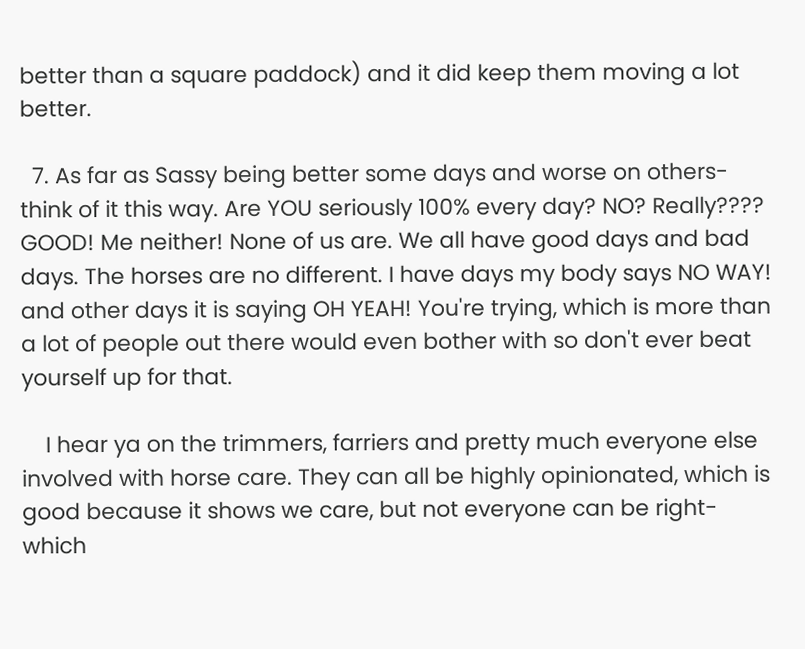better than a square paddock) and it did keep them moving a lot better.

  7. As far as Sassy being better some days and worse on others- think of it this way. Are YOU seriously 100% every day? NO? Really???? GOOD! Me neither! None of us are. We all have good days and bad days. The horses are no different. I have days my body says NO WAY! and other days it is saying OH YEAH! You're trying, which is more than a lot of people out there would even bother with so don't ever beat yourself up for that.

    I hear ya on the trimmers, farriers and pretty much everyone else involved with horse care. They can all be highly opinionated, which is good because it shows we care, but not everyone can be right- which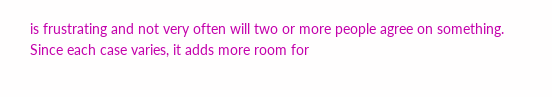is frustrating and not very often will two or more people agree on something. Since each case varies, it adds more room for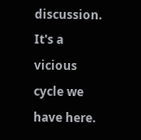discussion. It's a vicious cycle we have here.